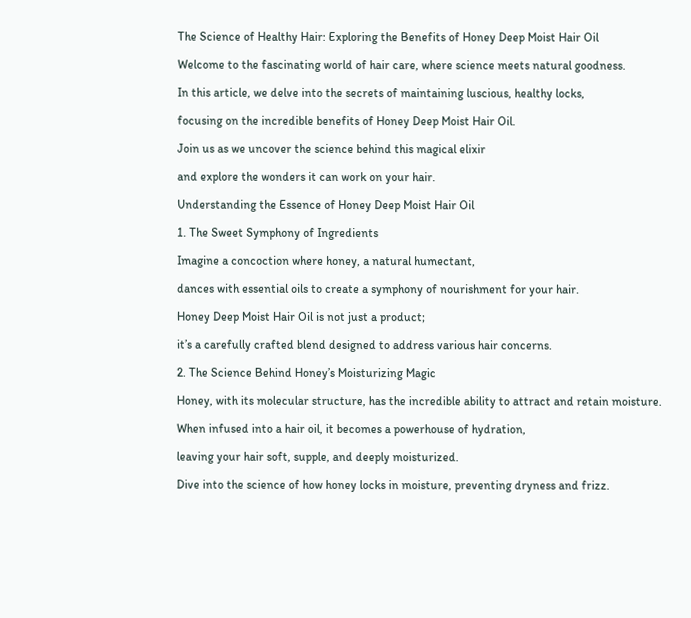The Science of Healthy Hair: Exploring the Benefits of Honey Deep Moist Hair Oil

Welcome to the fascinating world of hair care, where science meets natural goodness.

In this article, we delve into the secrets of maintaining luscious, healthy locks,

focusing on the incredible benefits of Honey Deep Moist Hair Oil.

Join us as we uncover the science behind this magical elixir

and explore the wonders it can work on your hair.

Understanding the Essence of Honey Deep Moist Hair Oil

1. The Sweet Symphony of Ingredients

Imagine a concoction where honey, a natural humectant,

dances with essential oils to create a symphony of nourishment for your hair.

Honey Deep Moist Hair Oil is not just a product;

it’s a carefully crafted blend designed to address various hair concerns.

2. The Science Behind Honey’s Moisturizing Magic

Honey, with its molecular structure, has the incredible ability to attract and retain moisture.

When infused into a hair oil, it becomes a powerhouse of hydration,

leaving your hair soft, supple, and deeply moisturized.

Dive into the science of how honey locks in moisture, preventing dryness and frizz.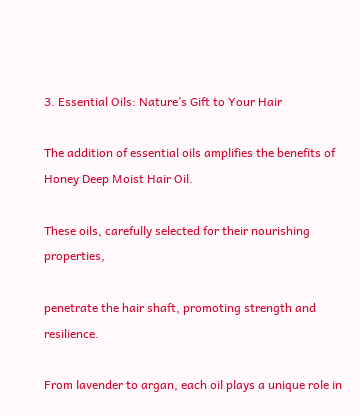3. Essential Oils: Nature’s Gift to Your Hair

The addition of essential oils amplifies the benefits of Honey Deep Moist Hair Oil.

These oils, carefully selected for their nourishing properties,

penetrate the hair shaft, promoting strength and resilience.

From lavender to argan, each oil plays a unique role in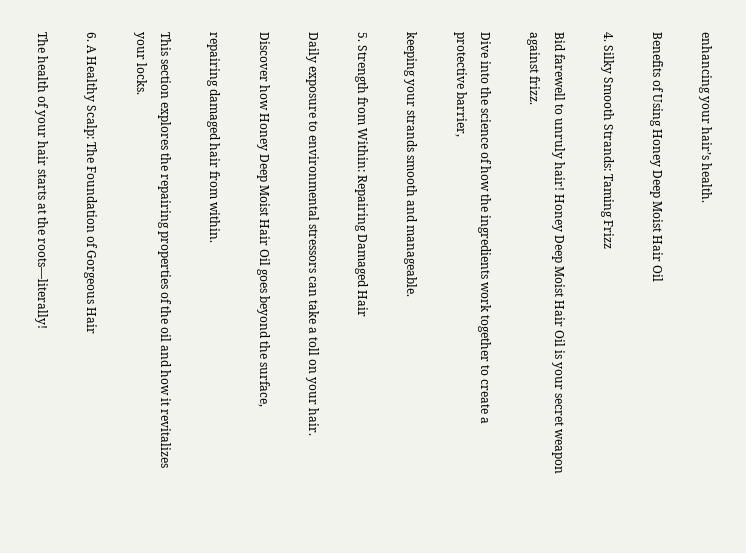enhancing your hair’s health.

Benefits of Using Honey Deep Moist Hair Oil

4. Silky Smooth Strands: Taming Frizz

Bid farewell to unruly hair! Honey Deep Moist Hair Oil is your secret weapon against frizz.

Dive into the science of how the ingredients work together to create a protective barrier,

keeping your strands smooth and manageable.

5. Strength from Within: Repairing Damaged Hair

Daily exposure to environmental stressors can take a toll on your hair.

Discover how Honey Deep Moist Hair Oil goes beyond the surface,

repairing damaged hair from within.

This section explores the repairing properties of the oil and how it revitalizes your locks.

6. A Healthy Scalp: The Foundation of Gorgeous Hair

The health of your hair starts at the roots—literally!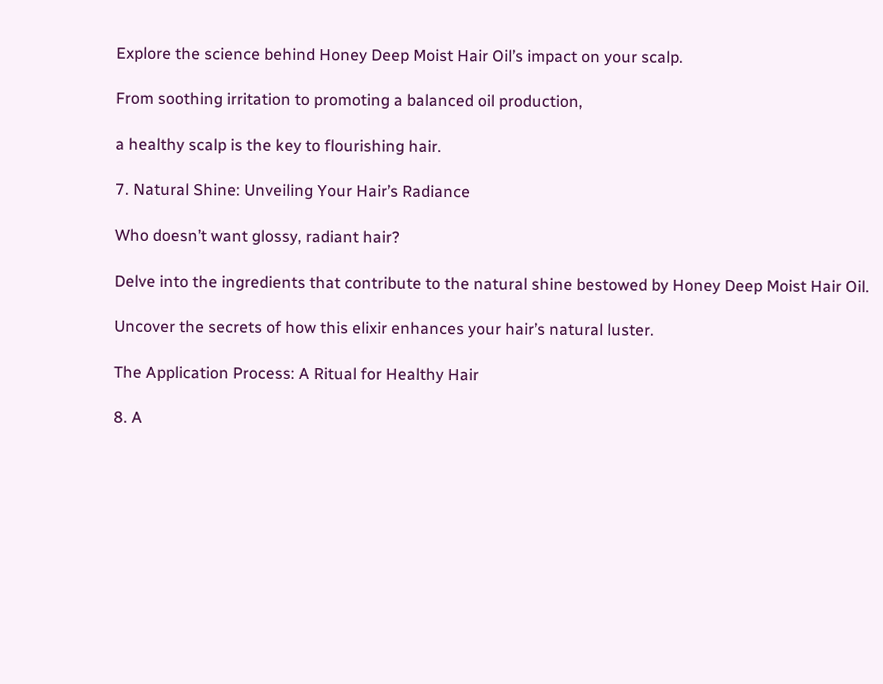Explore the science behind Honey Deep Moist Hair Oil’s impact on your scalp.

From soothing irritation to promoting a balanced oil production,

a healthy scalp is the key to flourishing hair.

7. Natural Shine: Unveiling Your Hair’s Radiance

Who doesn’t want glossy, radiant hair?

Delve into the ingredients that contribute to the natural shine bestowed by Honey Deep Moist Hair Oil.

Uncover the secrets of how this elixir enhances your hair’s natural luster.

The Application Process: A Ritual for Healthy Hair

8. A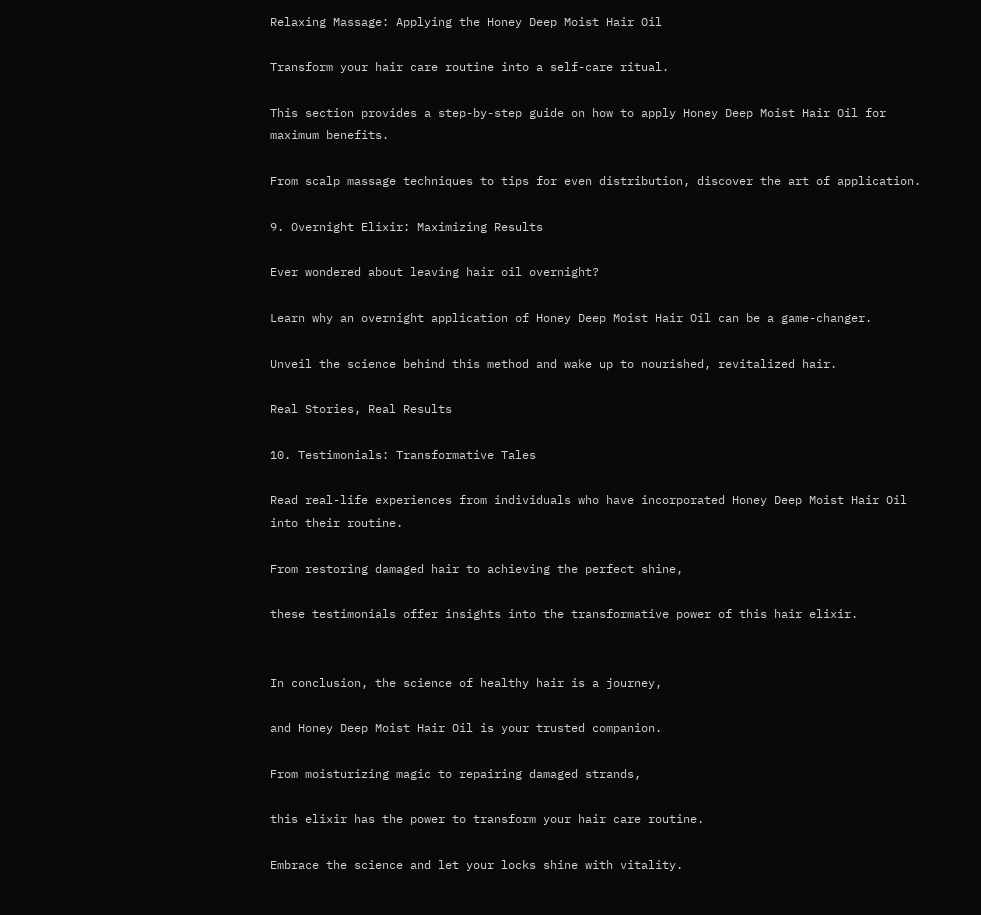Relaxing Massage: Applying the Honey Deep Moist Hair Oil

Transform your hair care routine into a self-care ritual.

This section provides a step-by-step guide on how to apply Honey Deep Moist Hair Oil for maximum benefits.

From scalp massage techniques to tips for even distribution, discover the art of application.

9. Overnight Elixir: Maximizing Results

Ever wondered about leaving hair oil overnight?

Learn why an overnight application of Honey Deep Moist Hair Oil can be a game-changer.

Unveil the science behind this method and wake up to nourished, revitalized hair.

Real Stories, Real Results

10. Testimonials: Transformative Tales

Read real-life experiences from individuals who have incorporated Honey Deep Moist Hair Oil into their routine.

From restoring damaged hair to achieving the perfect shine,

these testimonials offer insights into the transformative power of this hair elixir.


In conclusion, the science of healthy hair is a journey,

and Honey Deep Moist Hair Oil is your trusted companion.

From moisturizing magic to repairing damaged strands,

this elixir has the power to transform your hair care routine.

Embrace the science and let your locks shine with vitality.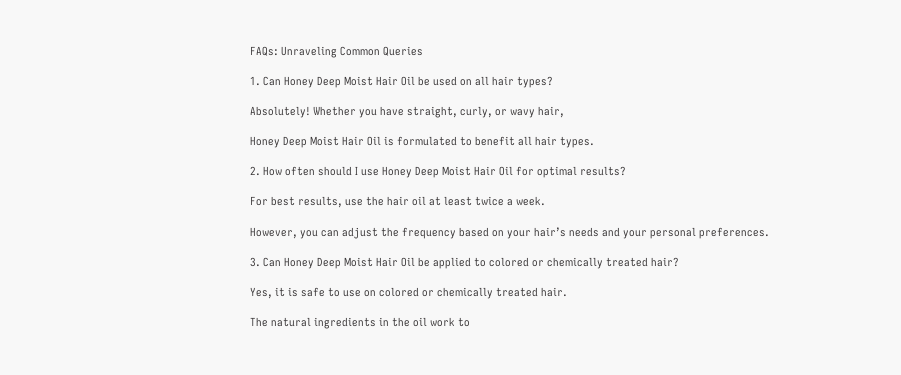FAQs: Unraveling Common Queries

1. Can Honey Deep Moist Hair Oil be used on all hair types?

Absolutely! Whether you have straight, curly, or wavy hair,

Honey Deep Moist Hair Oil is formulated to benefit all hair types.

2. How often should I use Honey Deep Moist Hair Oil for optimal results?

For best results, use the hair oil at least twice a week.

However, you can adjust the frequency based on your hair’s needs and your personal preferences.

3. Can Honey Deep Moist Hair Oil be applied to colored or chemically treated hair?

Yes, it is safe to use on colored or chemically treated hair.

The natural ingredients in the oil work to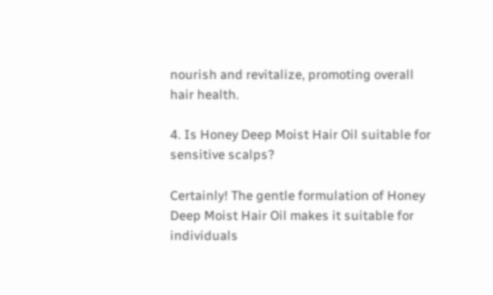nourish and revitalize, promoting overall hair health.

4. Is Honey Deep Moist Hair Oil suitable for sensitive scalps?

Certainly! The gentle formulation of Honey Deep Moist Hair Oil makes it suitable for individuals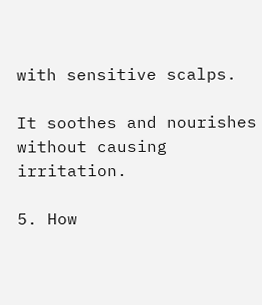with sensitive scalps.

It soothes and nourishes without causing irritation.

5. How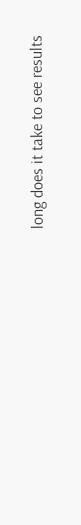long does it take to see results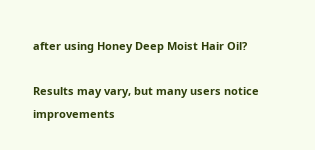after using Honey Deep Moist Hair Oil?

Results may vary, but many users notice improvements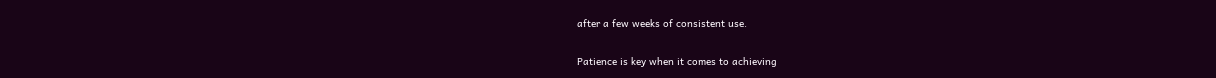after a few weeks of consistent use.

Patience is key when it comes to achieving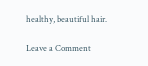healthy, beautiful hair.

Leave a Comment